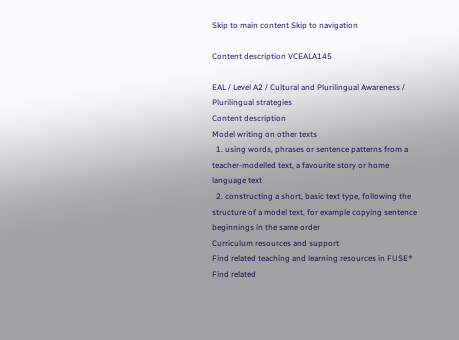Skip to main content Skip to navigation

Content description VCEALA145

EAL / Level A2 / Cultural and Plurilingual Awareness / Plurilingual strategies
Content description
Model writing on other texts
  1. using words, phrases or sentence patterns from a teacher-modelled text, a favourite story or home language text
  2. constructing a short, basic text type, following the structure of a model text, for example copying sentence beginnings in the same order
Curriculum resources and support
Find related teaching and learning resources in FUSE*
Find related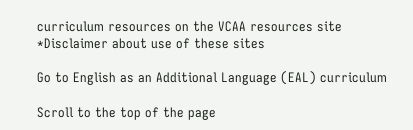curriculum resources on the VCAA resources site
*Disclaimer about use of these sites

Go to English as an Additional Language (EAL) curriculum

Scroll to the top of the page